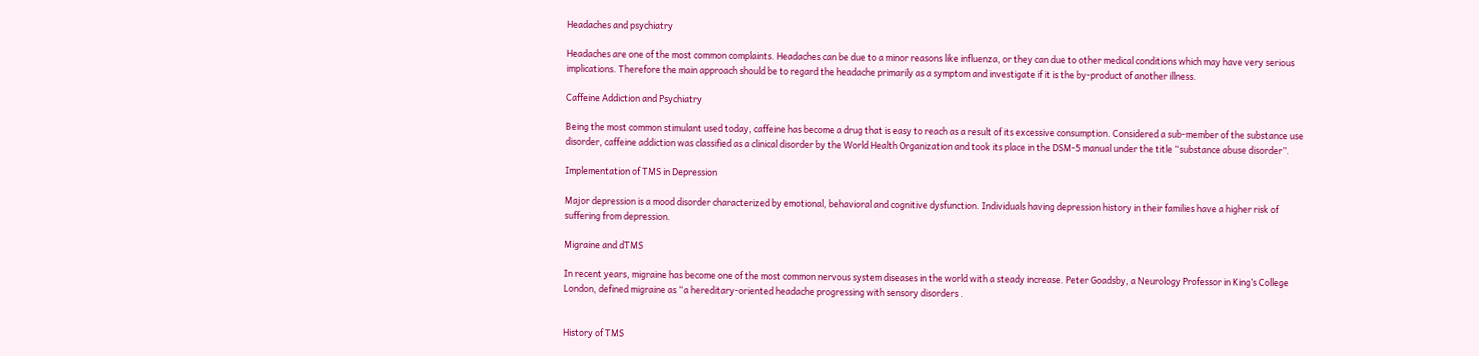Headaches and psychiatry

Headaches are one of the most common complaints. Headaches can be due to a minor reasons like influenza, or they can due to other medical conditions which may have very serious implications. Therefore the main approach should be to regard the headache primarily as a symptom and investigate if it is the by-product of another illness.

Caffeine Addiction and Psychiatry

Being the most common stimulant used today, caffeine has become a drug that is easy to reach as a result of its excessive consumption. Considered a sub-member of the substance use disorder, caffeine addiction was classified as a clinical disorder by the World Health Organization and took its place in the DSM-5 manual under the title “substance abuse disorder”.

Implementation of TMS in Depression

Major depression is a mood disorder characterized by emotional, behavioral and cognitive dysfunction. Individuals having depression history in their families have a higher risk of suffering from depression.

Migraine and dTMS

In recent years, migraine has become one of the most common nervous system diseases in the world with a steady increase. Peter Goadsby, a Neurology Professor in King’s College London, defined migraine as “a hereditary-oriented headache progressing with sensory disorders .


History of TMS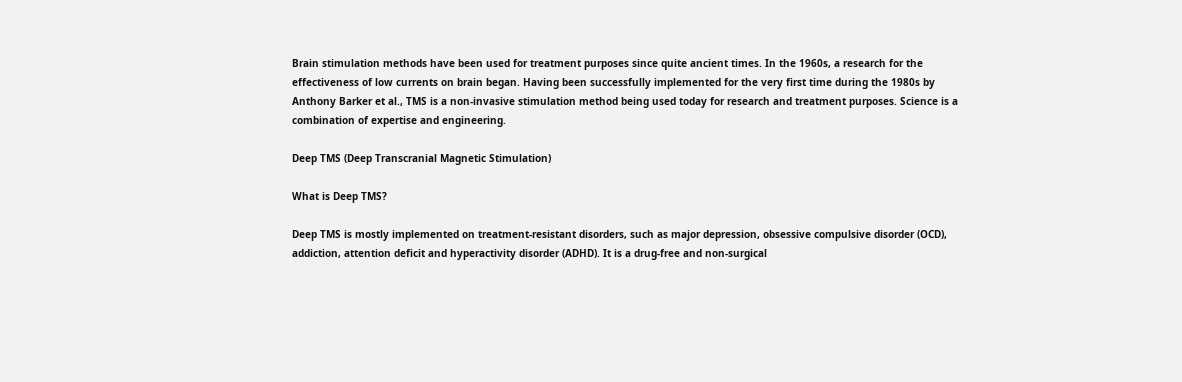Brain stimulation methods have been used for treatment purposes since quite ancient times. In the 1960s, a research for the effectiveness of low currents on brain began. Having been successfully implemented for the very first time during the 1980s by Anthony Barker et al., TMS is a non-invasive stimulation method being used today for research and treatment purposes. Science is a combination of expertise and engineering.

Deep TMS (Deep Transcranial Magnetic Stimulation)

What is Deep TMS?

Deep TMS is mostly implemented on treatment-resistant disorders, such as major depression, obsessive compulsive disorder (OCD), addiction, attention deficit and hyperactivity disorder (ADHD). It is a drug-free and non-surgical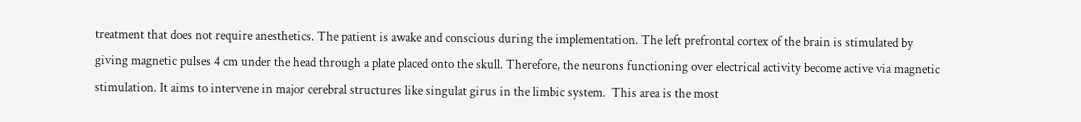treatment that does not require anesthetics. The patient is awake and conscious during the implementation. The left prefrontal cortex of the brain is stimulated by giving magnetic pulses 4 cm under the head through a plate placed onto the skull. Therefore, the neurons functioning over electrical activity become active via magnetic stimulation. It aims to intervene in major cerebral structures like singulat girus in the limbic system.  This area is the most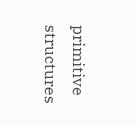primitive structures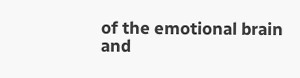of the emotional brain and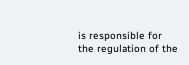is responsible for the regulation of the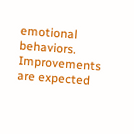emotional behaviors.  Improvements are expected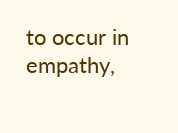to occur in empathy,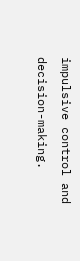impulsive control and decision-making.